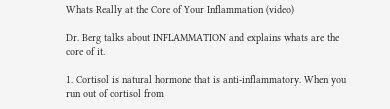Whats Really at the Core of Your Inflammation (video)

Dr. Berg talks about INFLAMMATION and explains whats are the core of it.

1. Cortisol is natural hormone that is anti-inflammatory. When you run out of cortisol from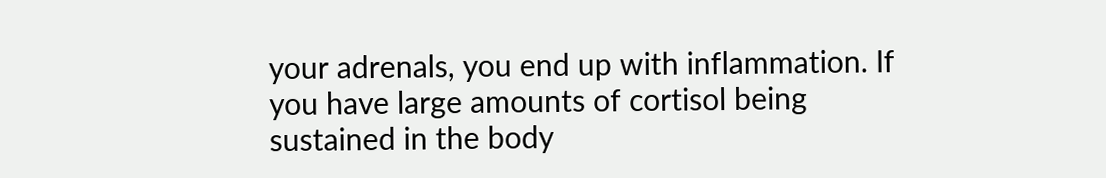your adrenals, you end up with inflammation. If you have large amounts of cortisol being sustained in the body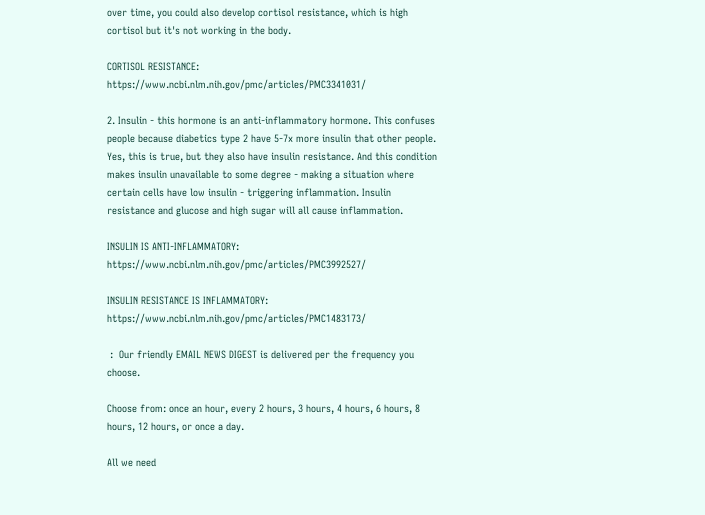over time, you could also develop cortisol resistance, which is high cortisol but it's not working in the body.

CORTISOL RESISTANCE: https://www.ncbi.nlm.nih.gov/pmc/articles/PMC3341031/

2. Insulin - this hormone is an anti-inflammatory hormone. This confuses people because diabetics type 2 have 5-7x more insulin that other people. Yes, this is true, but they also have insulin resistance. And this condition makes insulin unavailable to some degree - making a situation where certain cells have low insulin - triggering inflammation. Insulin resistance and glucose and high sugar will all cause inflammation.

INSULIN IS ANTI-INFLAMMATORY: https://www.ncbi.nlm.nih.gov/pmc/articles/PMC3992527/

INSULIN RESISTANCE IS INFLAMMATORY: https://www.ncbi.nlm.nih.gov/pmc/articles/PMC1483173/

 :  Our friendly EMAIL NEWS DIGEST is delivered per the frequency you choose.

Choose from: once an hour, every 2 hours, 3 hours, 4 hours, 6 hours, 8 hours, 12 hours, or once a day.

All we need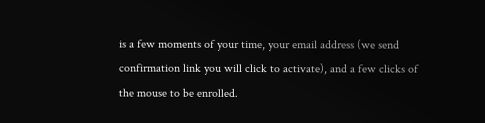is a few moments of your time, your email address (we send confirmation link you will click to activate), and a few clicks of the mouse to be enrolled.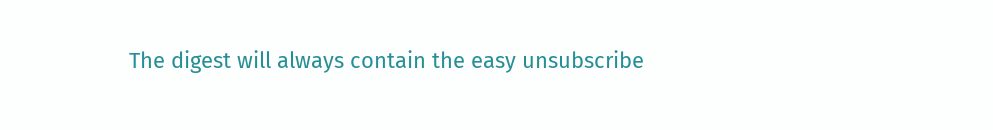The digest will always contain the easy unsubscribe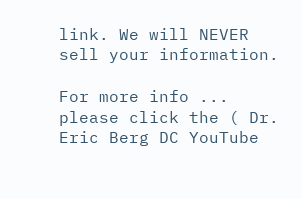link. We will NEVER sell your information.

For more info ... please click the ( Dr. Eric Berg DC YouTube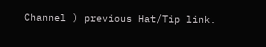Channel ) previous Hat/Tip link.